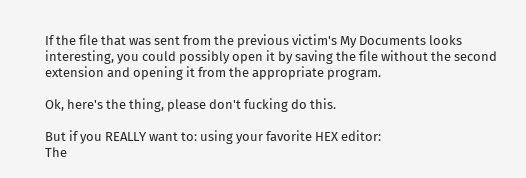If the file that was sent from the previous victim's My Documents looks interesting, you could possibly open it by saving the file without the second extension and opening it from the appropriate program.

Ok, here's the thing, please don't fucking do this.

But if you REALLY want to: using your favorite HEX editor:
The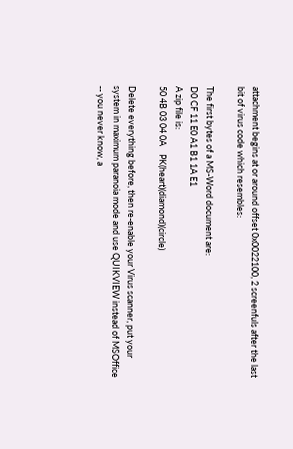attachment begins at or around offset 0x0022100, 2 screenfuls after the last bit of virus code which resembles:

The first bytes of a MS-Word document are:
D0 CF 11 E0 A1 B1 1A E1
A zip file is:
50 4B 03 04 0A    PK(heart)(diamond)(circle)

Delete everything before, then re-enable your Virus scanner, put your system in maximum paranoia mode and use QUIKVIEW instead of MSOffice -- you never know, a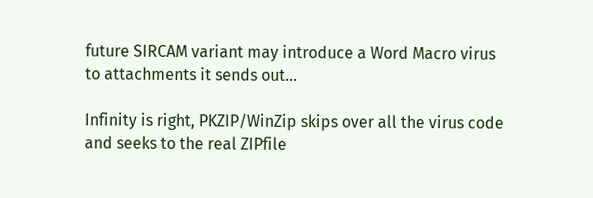future SIRCAM variant may introduce a Word Macro virus to attachments it sends out...

Infinity is right, PKZIP/WinZip skips over all the virus code and seeks to the real ZIPfile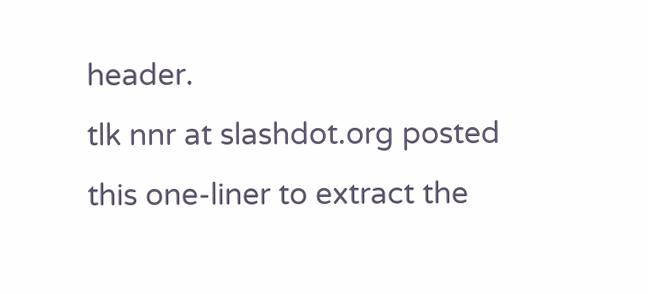header.
tlk nnr at slashdot.org posted this one-liner to extract the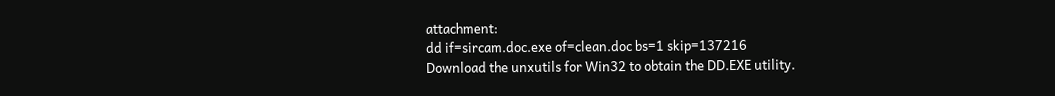attachment:
dd if=sircam.doc.exe of=clean.doc bs=1 skip=137216
Download the unxutils for Win32 to obtain the DD.EXE utility.